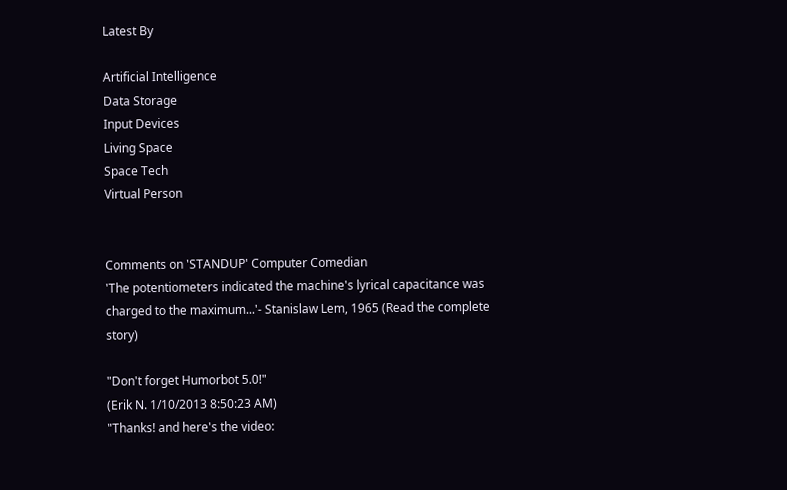Latest By

Artificial Intelligence
Data Storage
Input Devices
Living Space
Space Tech
Virtual Person


Comments on 'STANDUP' Computer Comedian
'The potentiometers indicated the machine's lyrical capacitance was charged to the maximum...'- Stanislaw Lem, 1965 (Read the complete story)

"Don't forget Humorbot 5.0!"
(Erik N. 1/10/2013 8:50:23 AM)
"Thanks! and here's the video: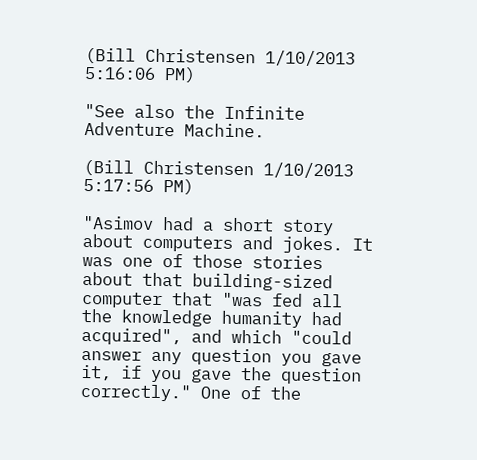(Bill Christensen 1/10/2013 5:16:06 PM)

"See also the Infinite Adventure Machine.

(Bill Christensen 1/10/2013 5:17:56 PM)

"Asimov had a short story about computers and jokes. It was one of those stories about that building-sized computer that "was fed all the knowledge humanity had acquired", and which "could answer any question you gave it, if you gave the question correctly." One of the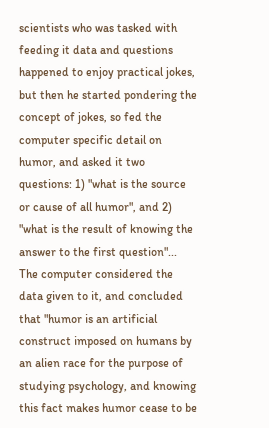scientists who was tasked with feeding it data and questions happened to enjoy practical jokes, but then he started pondering the concept of jokes, so fed the computer specific detail on humor, and asked it two questions: 1) "what is the source or cause of all humor", and 2) "what is the result of knowing the answer to the first question"... The computer considered the data given to it, and concluded that "humor is an artificial construct imposed on humans by an alien race for the purpose of studying psychology, and knowing this fact makes humor cease to be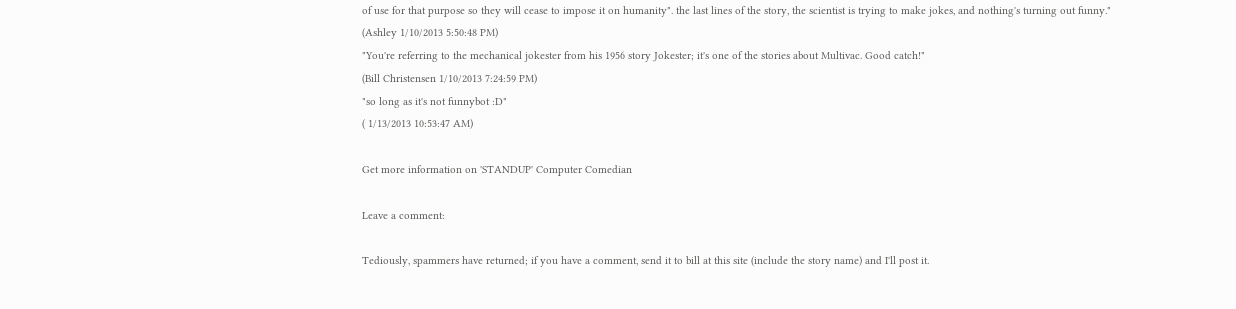of use for that purpose so they will cease to impose it on humanity". the last lines of the story, the scientist is trying to make jokes, and nothing's turning out funny."
(Ashley 1/10/2013 5:50:48 PM)
"You're referring to the mechanical jokester from his 1956 story Jokester; it's one of the stories about Multivac. Good catch!"
(Bill Christensen 1/10/2013 7:24:59 PM)
"so long as it's not funnybot :D"
( 1/13/2013 10:53:47 AM)

Get more information on 'STANDUP' Computer Comedian

Leave a comment:

Tediously, spammers have returned; if you have a comment, send it to bill at this site (include the story name) and I'll post it.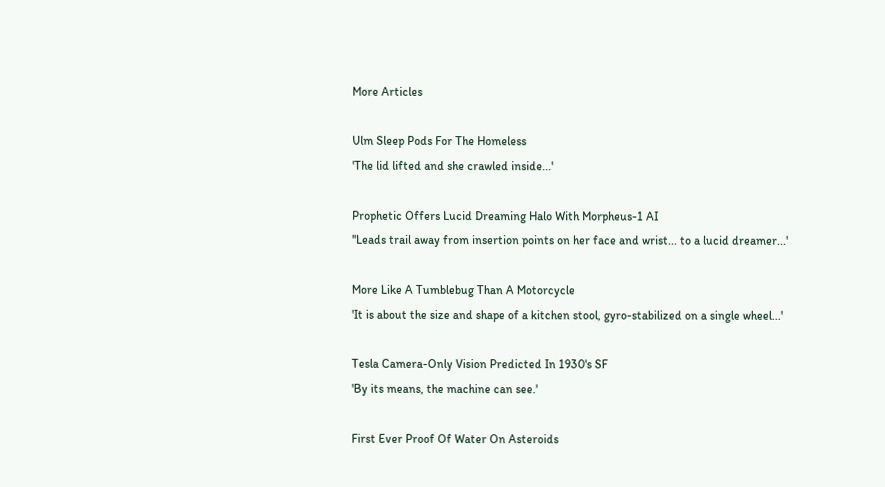More Articles

Ulm Sleep Pods For The Homeless
'The lid lifted and she crawled inside...'

Prophetic Offers Lucid Dreaming Halo With Morpheus-1 AI
''Leads trail away from insertion points on her face and wrist... to a lucid dreamer...'

More Like A Tumblebug Than A Motorcycle
'It is about the size and shape of a kitchen stool, gyro-stabilized on a single wheel...'

Tesla Camera-Only Vision Predicted In 1930's SF
'By its means, the machine can see.'

First Ever Proof Of Water On Asteroids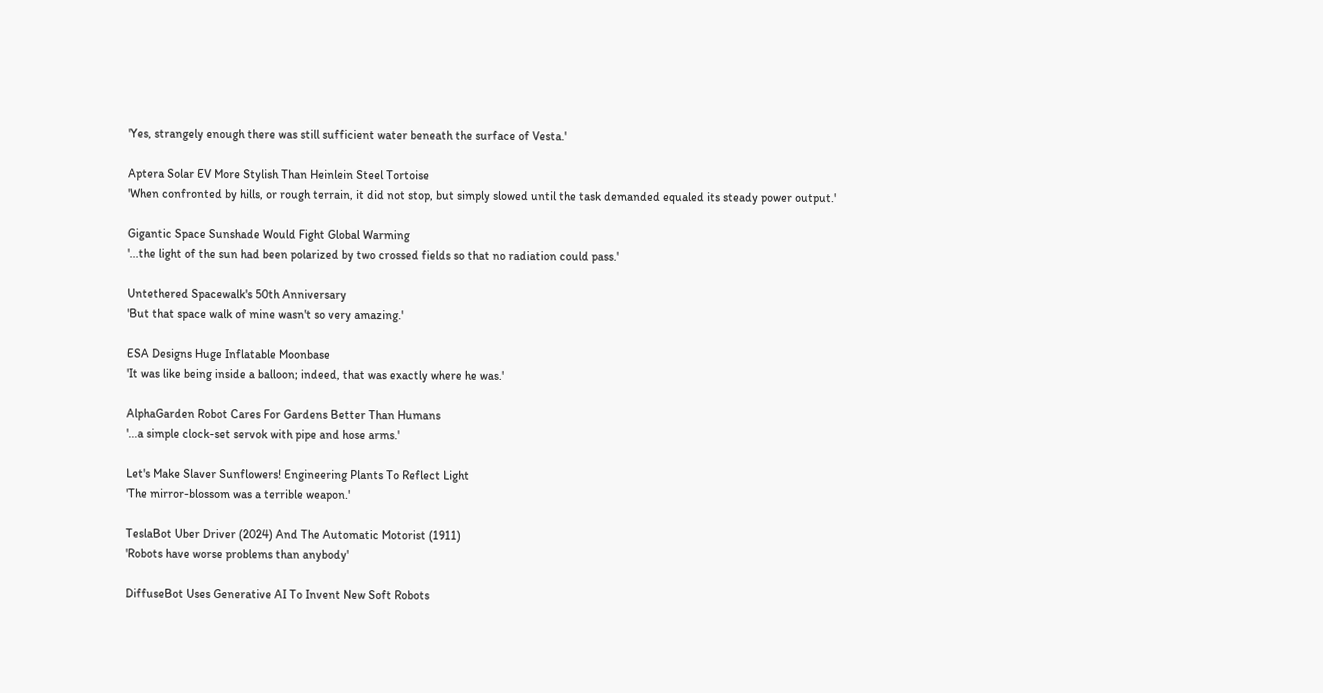'Yes, strangely enough there was still sufficient water beneath the surface of Vesta.'

Aptera Solar EV More Stylish Than Heinlein Steel Tortoise
'When confronted by hills, or rough terrain, it did not stop, but simply slowed until the task demanded equaled its steady power output.'

Gigantic Space Sunshade Would Fight Global Warming
'...the light of the sun had been polarized by two crossed fields so that no radiation could pass.'

Untethered Spacewalk's 50th Anniversary
'But that space walk of mine wasn't so very amazing.'

ESA Designs Huge Inflatable Moonbase
'It was like being inside a balloon; indeed, that was exactly where he was.'

AlphaGarden Robot Cares For Gardens Better Than Humans
'...a simple clock-set servok with pipe and hose arms.'

Let's Make Slaver Sunflowers! Engineering Plants To Reflect Light
'The mirror-blossom was a terrible weapon.'

TeslaBot Uber Driver (2024) And The Automatic Motorist (1911)
'Robots have worse problems than anybody'

DiffuseBot Uses Generative AI To Invent New Soft Robots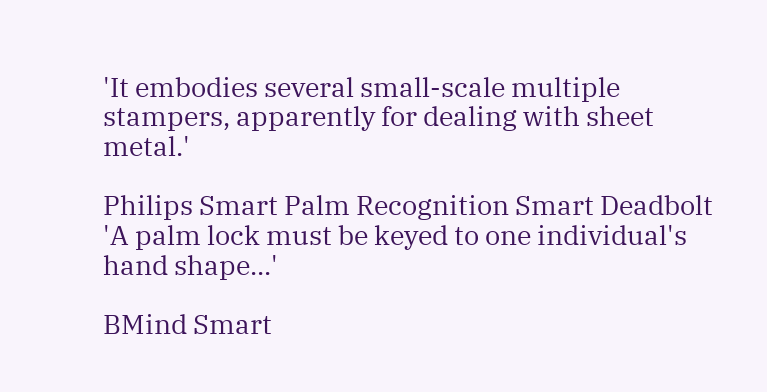'It embodies several small-scale multiple stampers, apparently for dealing with sheet metal.'

Philips Smart Palm Recognition Smart Deadbolt
'A palm lock must be keyed to one individual's hand shape...'

BMind Smart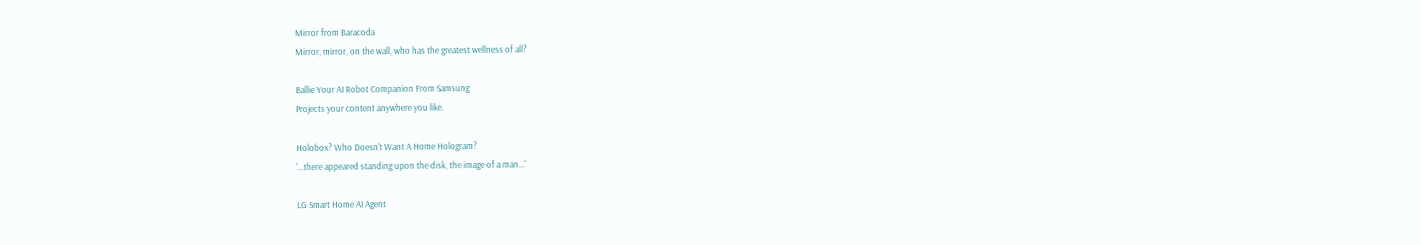Mirror from Baracoda
Mirror, mirror, on the wall, who has the greatest wellness of all?

Ballie Your AI Robot Companion From Samsung
Projects your content anywhere you like.

Holobox? Who Doesn't Want A Home Hologram?
'...there appeared standing upon the disk, the image of a man...'

LG Smart Home AI Agent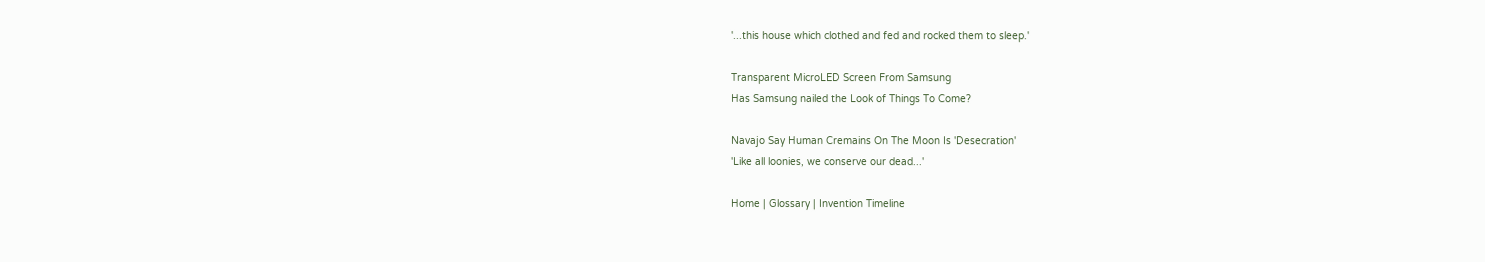'...this house which clothed and fed and rocked them to sleep.'

Transparent MicroLED Screen From Samsung
Has Samsung nailed the Look of Things To Come?

Navajo Say Human Cremains On The Moon Is 'Desecration'
'Like all loonies, we conserve our dead...'

Home | Glossary | Invention Timeline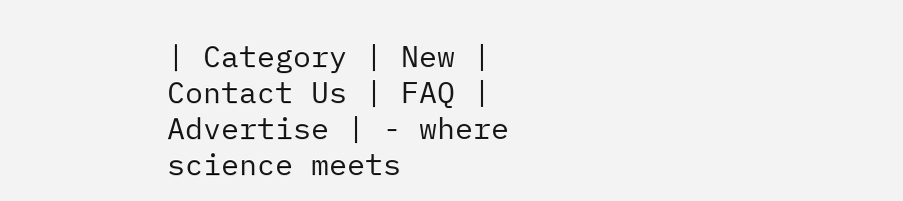| Category | New | Contact Us | FAQ | Advertise | - where science meets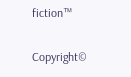fiction™

Copyright©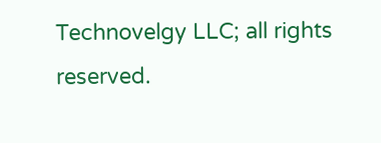Technovelgy LLC; all rights reserved.